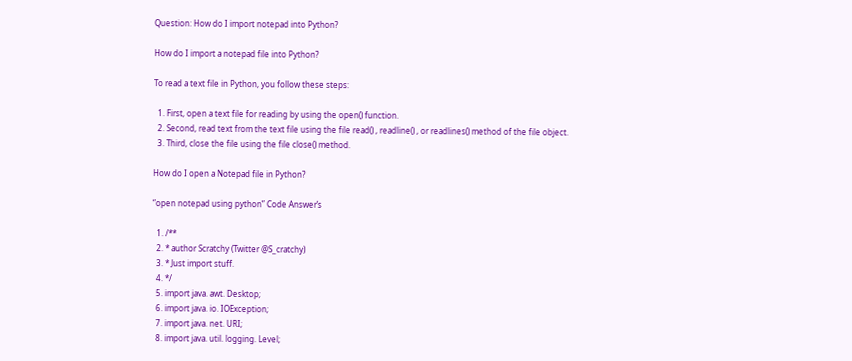Question: How do I import notepad into Python?

How do I import a notepad file into Python?

To read a text file in Python, you follow these steps:

  1. First, open a text file for reading by using the open() function.
  2. Second, read text from the text file using the file read() , readline() , or readlines() method of the file object.
  3. Third, close the file using the file close() method.

How do I open a Notepad file in Python?

“open notepad using python” Code Answer’s

  1. /**
  2. * author Scratchy (Twitter @S_cratchy)
  3. * Just import stuff.
  4. */
  5. import java. awt. Desktop;
  6. import java. io. IOException;
  7. import java. net. URI;
  8. import java. util. logging. Level;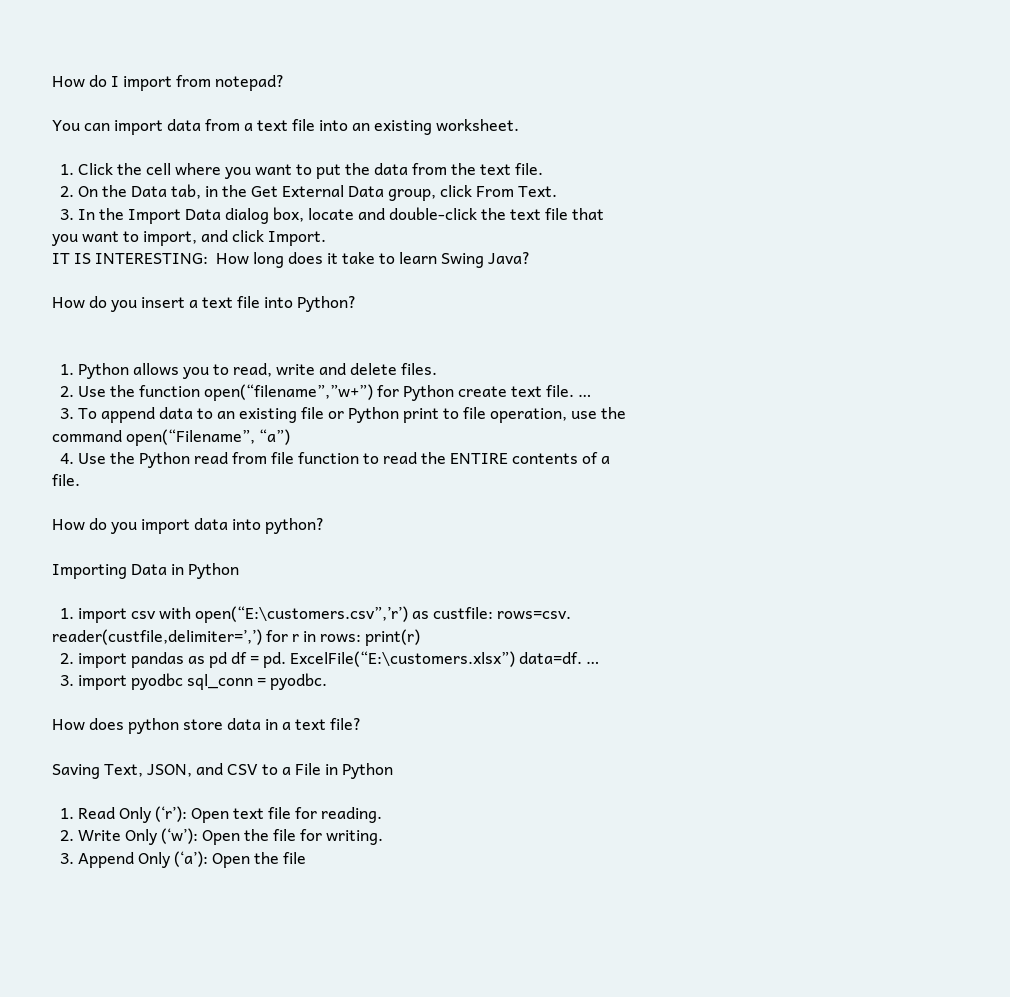How do I import from notepad?

You can import data from a text file into an existing worksheet.

  1. Click the cell where you want to put the data from the text file.
  2. On the Data tab, in the Get External Data group, click From Text.
  3. In the Import Data dialog box, locate and double-click the text file that you want to import, and click Import.
IT IS INTERESTING:  How long does it take to learn Swing Java?

How do you insert a text file into Python?


  1. Python allows you to read, write and delete files.
  2. Use the function open(“filename”,”w+”) for Python create text file. …
  3. To append data to an existing file or Python print to file operation, use the command open(“Filename”, “a”)
  4. Use the Python read from file function to read the ENTIRE contents of a file.

How do you import data into python?

Importing Data in Python

  1. import csv with open(“E:\customers.csv”,’r’) as custfile: rows=csv. reader(custfile,delimiter=’,’) for r in rows: print(r)
  2. import pandas as pd df = pd. ExcelFile(“E:\customers.xlsx”) data=df. …
  3. import pyodbc sql_conn = pyodbc.

How does python store data in a text file?

Saving Text, JSON, and CSV to a File in Python

  1. Read Only (‘r’): Open text file for reading.
  2. Write Only (‘w’): Open the file for writing.
  3. Append Only (‘a’): Open the file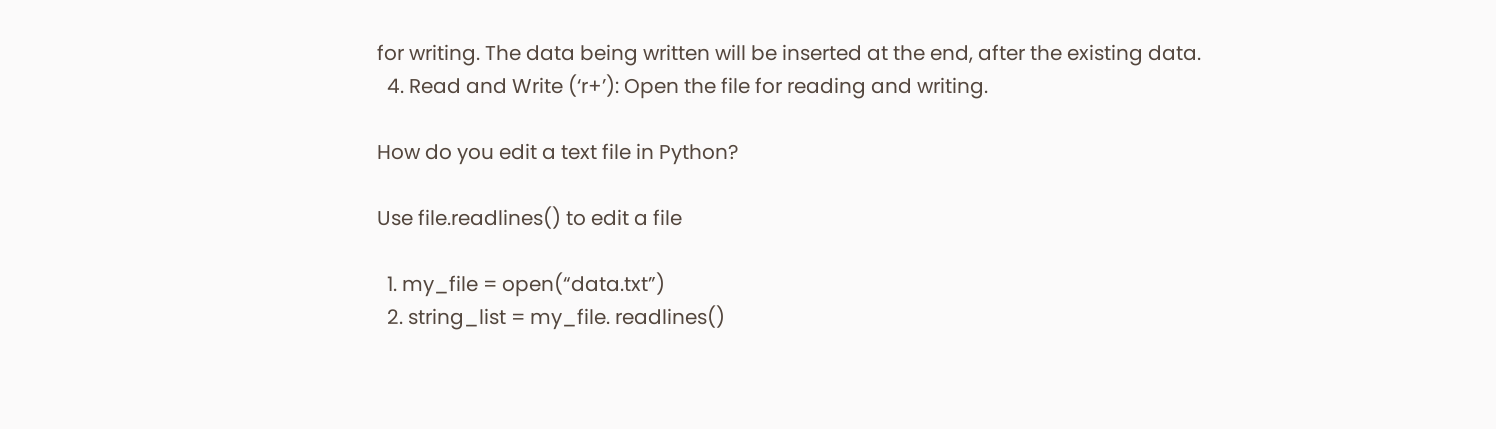for writing. The data being written will be inserted at the end, after the existing data.
  4. Read and Write (‘r+’): Open the file for reading and writing.

How do you edit a text file in Python?

Use file.readlines() to edit a file

  1. my_file = open(“data.txt”)
  2. string_list = my_file. readlines()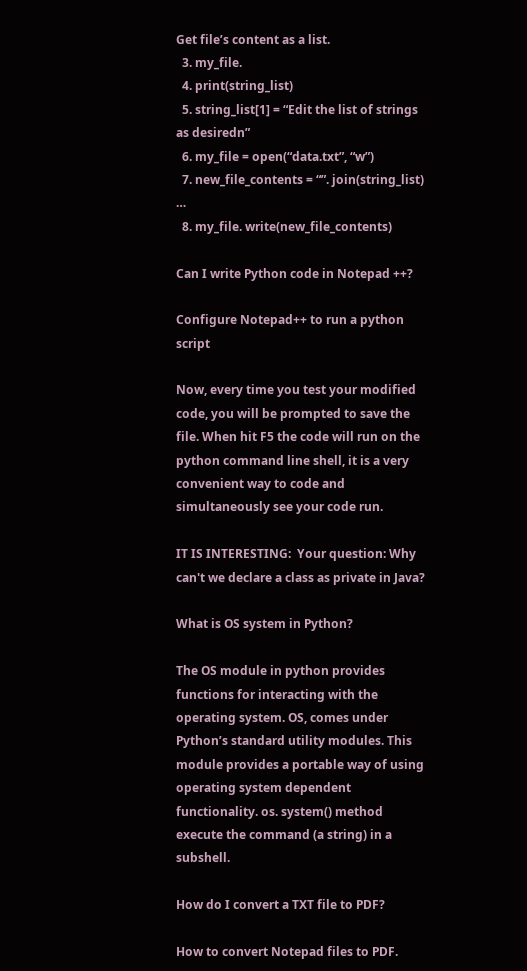Get file’s content as a list.
  3. my_file.
  4. print(string_list)
  5. string_list[1] = “Edit the list of strings as desiredn”
  6. my_file = open(“data.txt”, “w”)
  7. new_file_contents = “”. join(string_list) …
  8. my_file. write(new_file_contents)

Can I write Python code in Notepad ++?

Configure Notepad++ to run a python script

Now, every time you test your modified code, you will be prompted to save the file. When hit F5 the code will run on the python command line shell, it is a very convenient way to code and simultaneously see your code run.

IT IS INTERESTING:  Your question: Why can't we declare a class as private in Java?

What is OS system in Python?

The OS module in python provides functions for interacting with the operating system. OS, comes under Python’s standard utility modules. This module provides a portable way of using operating system dependent functionality. os. system() method execute the command (a string) in a subshell.

How do I convert a TXT file to PDF?

How to convert Notepad files to PDF.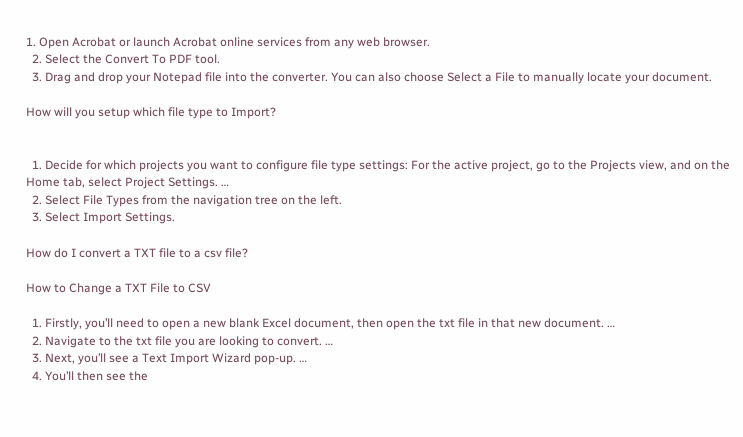1. Open Acrobat or launch Acrobat online services from any web browser.
  2. Select the Convert To PDF tool.
  3. Drag and drop your Notepad file into the converter. You can also choose Select a File to manually locate your document.

How will you setup which file type to Import?


  1. Decide for which projects you want to configure file type settings: For the active project, go to the Projects view, and on the Home tab, select Project Settings. …
  2. Select File Types from the navigation tree on the left.
  3. Select Import Settings.

How do I convert a TXT file to a csv file?

How to Change a TXT File to CSV

  1. Firstly, you’ll need to open a new blank Excel document, then open the txt file in that new document. …
  2. Navigate to the txt file you are looking to convert. …
  3. Next, you’ll see a Text Import Wizard pop-up. …
  4. You’ll then see the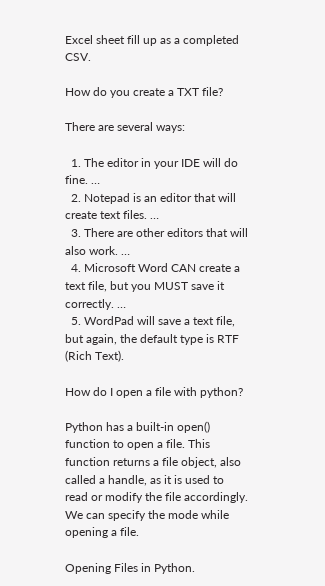Excel sheet fill up as a completed CSV.

How do you create a TXT file?

There are several ways:

  1. The editor in your IDE will do fine. …
  2. Notepad is an editor that will create text files. …
  3. There are other editors that will also work. …
  4. Microsoft Word CAN create a text file, but you MUST save it correctly. …
  5. WordPad will save a text file, but again, the default type is RTF (Rich Text).

How do I open a file with python?

Python has a built-in open() function to open a file. This function returns a file object, also called a handle, as it is used to read or modify the file accordingly. We can specify the mode while opening a file.

Opening Files in Python.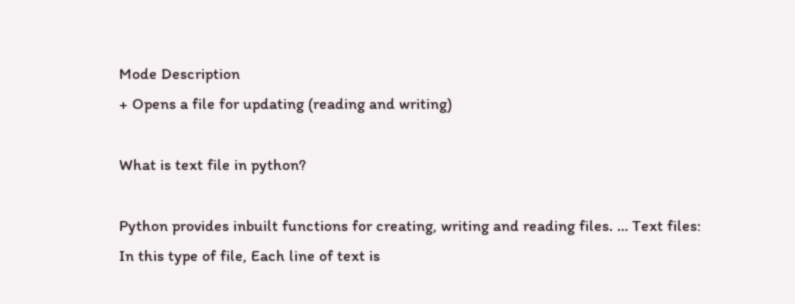Mode Description
+ Opens a file for updating (reading and writing)

What is text file in python?

Python provides inbuilt functions for creating, writing and reading files. … Text files: In this type of file, Each line of text is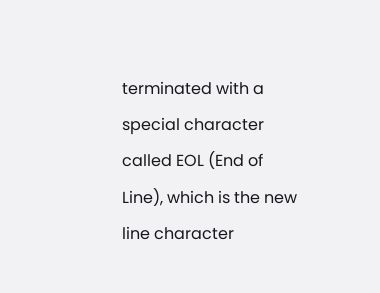terminated with a special character called EOL (End of Line), which is the new line character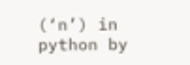(‘n’) in python by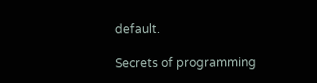default.

Secrets of programming